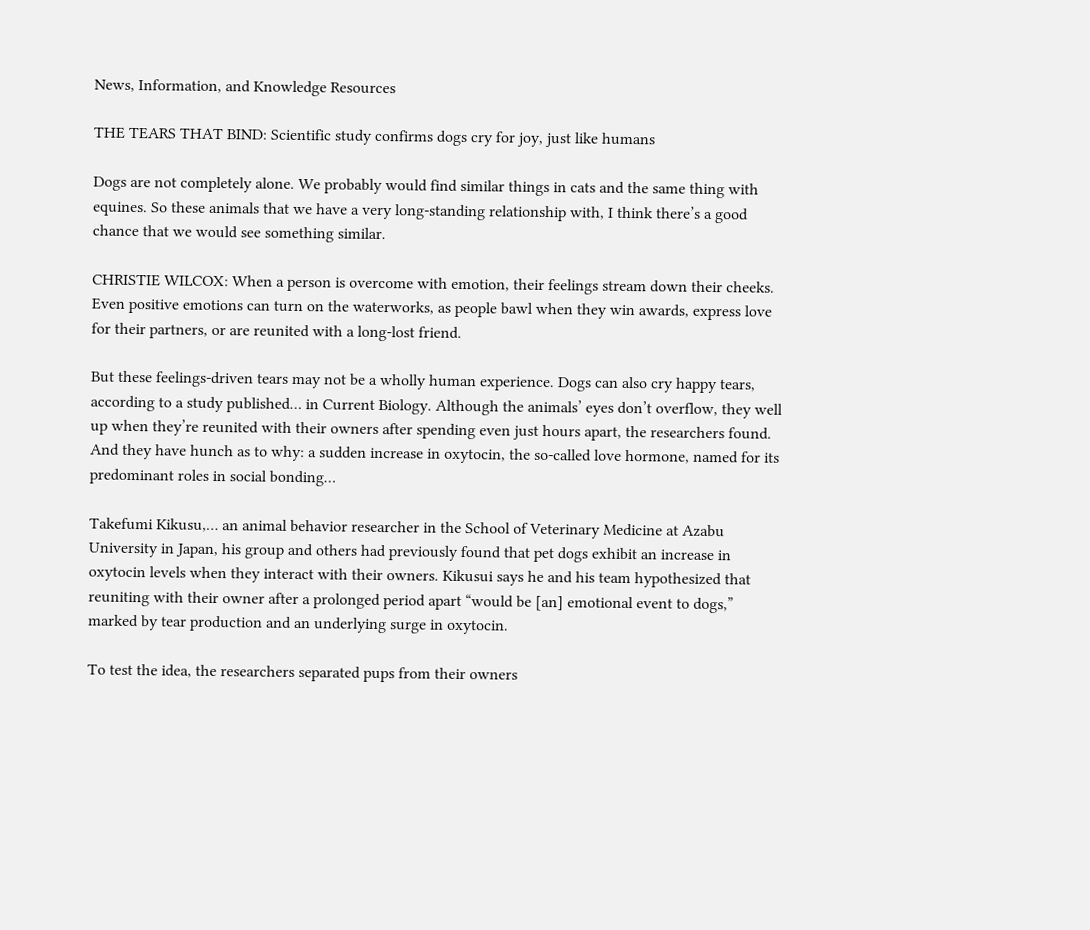News, Information, and Knowledge Resources

THE TEARS THAT BIND: Scientific study confirms dogs cry for joy, just like humans

Dogs are not completely alone. We probably would find similar things in cats and the same thing with equines. So these animals that we have a very long-standing relationship with, I think there’s a good chance that we would see something similar.

CHRISTIE WILCOX: When a person is overcome with emotion, their feelings stream down their cheeks. Even positive emotions can turn on the waterworks, as people bawl when they win awards, express love for their partners, or are reunited with a long-lost friend.

But these feelings-driven tears may not be a wholly human experience. Dogs can also cry happy tears, according to a study published… in Current Biology. Although the animals’ eyes don’t overflow, they well up when they’re reunited with their owners after spending even just hours apart, the researchers found. And they have hunch as to why: a sudden increase in oxytocin, the so-called love hormone, named for its predominant roles in social bonding…

Takefumi Kikusu,… an animal behavior researcher in the School of Veterinary Medicine at Azabu University in Japan, his group and others had previously found that pet dogs exhibit an increase in oxytocin levels when they interact with their owners. Kikusui says he and his team hypothesized that reuniting with their owner after a prolonged period apart “would be [an] emotional event to dogs,” marked by tear production and an underlying surge in oxytocin.

To test the idea, the researchers separated pups from their owners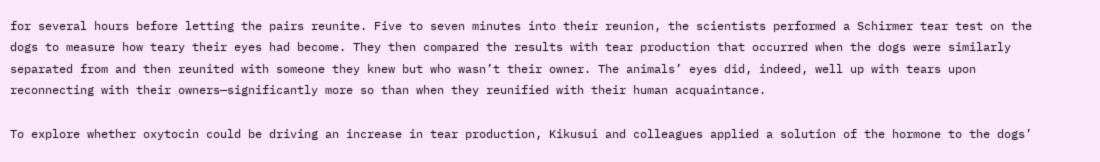for several hours before letting the pairs reunite. Five to seven minutes into their reunion, the scientists performed a Schirmer tear test on the dogs to measure how teary their eyes had become. They then compared the results with tear production that occurred when the dogs were similarly separated from and then reunited with someone they knew but who wasn’t their owner. The animals’ eyes did, indeed, well up with tears upon reconnecting with their owners—significantly more so than when they reunified with their human acquaintance.

To explore whether oxytocin could be driving an increase in tear production, Kikusui and colleagues applied a solution of the hormone to the dogs’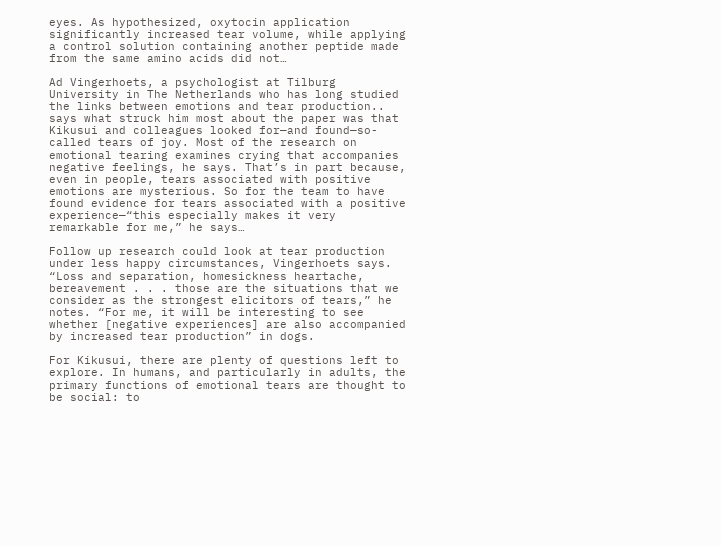eyes. As hypothesized, oxytocin application significantly increased tear volume, while applying a control solution containing another peptide made from the same amino acids did not…

Ad Vingerhoets, a psychologist at Tilburg University in The Netherlands who has long studied the links between emotions and tear production.. says what struck him most about the paper was that Kikusui and colleagues looked for—and found—so-called tears of joy. Most of the research on emotional tearing examines crying that accompanies negative feelings, he says. That’s in part because, even in people, tears associated with positive emotions are mysterious. So for the team to have found evidence for tears associated with a positive experience—“this especially makes it very remarkable for me,” he says…

Follow up research could look at tear production under less happy circumstances, Vingerhoets says. “Loss and separation, homesickness heartache, bereavement . . . those are the situations that we consider as the strongest elicitors of tears,” he notes. “For me, it will be interesting to see whether [negative experiences] are also accompanied by increased tear production” in dogs.

For Kikusui, there are plenty of questions left to explore. In humans, and particularly in adults, the primary functions of emotional tears are thought to be social: to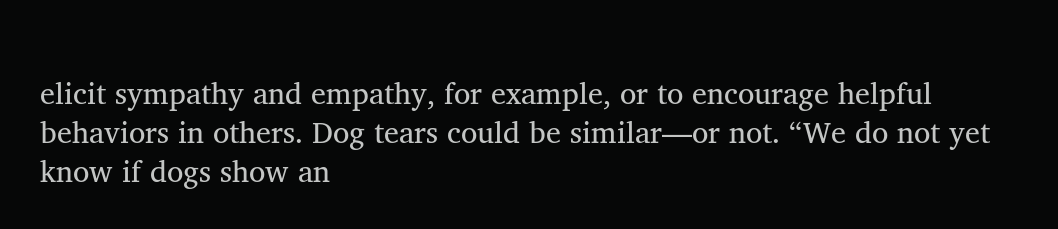elicit sympathy and empathy, for example, or to encourage helpful behaviors in others. Dog tears could be similar—or not. “We do not yet know if dogs show an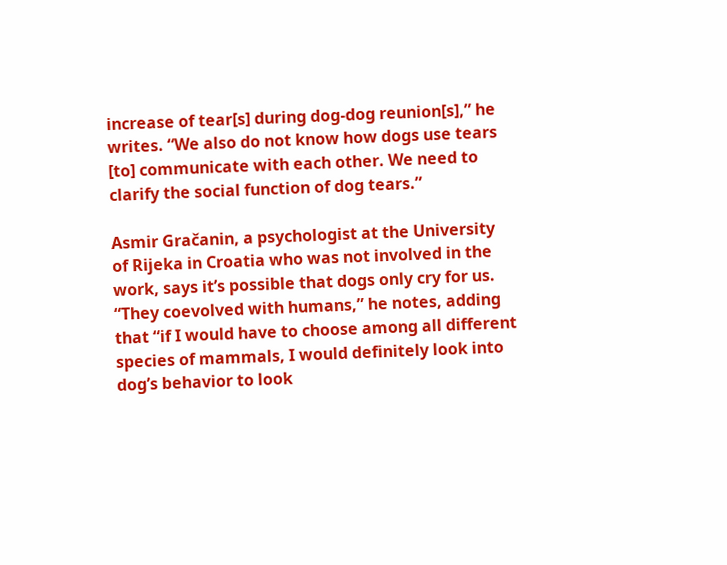increase of tear[s] during dog-dog reunion[s],” he writes. “We also do not know how dogs use tears [to] communicate with each other. We need to clarify the social function of dog tears.”

Asmir Gračanin, a psychologist at the University of Rijeka in Croatia who was not involved in the work, says it’s possible that dogs only cry for us. “They coevolved with humans,” he notes, adding that “if I would have to choose among all different species of mammals, I would definitely look into dog’s behavior to look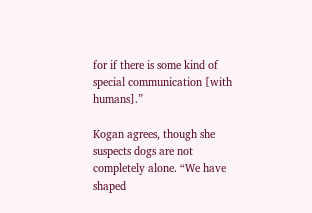for if there is some kind of special communication [with humans].”

Kogan agrees, though she suspects dogs are not completely alone. “We have shaped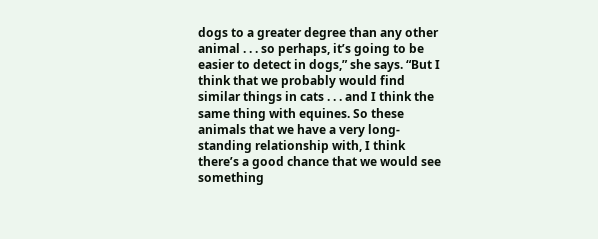dogs to a greater degree than any other animal . . . so perhaps, it’s going to be easier to detect in dogs,” she says. “But I think that we probably would find similar things in cats . . . and I think the same thing with equines. So these animals that we have a very long-standing relationship with, I think there’s a good chance that we would see something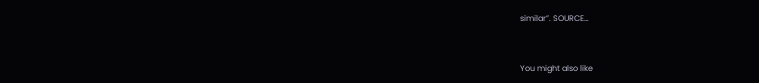similar”. SOURCE…


You might also like